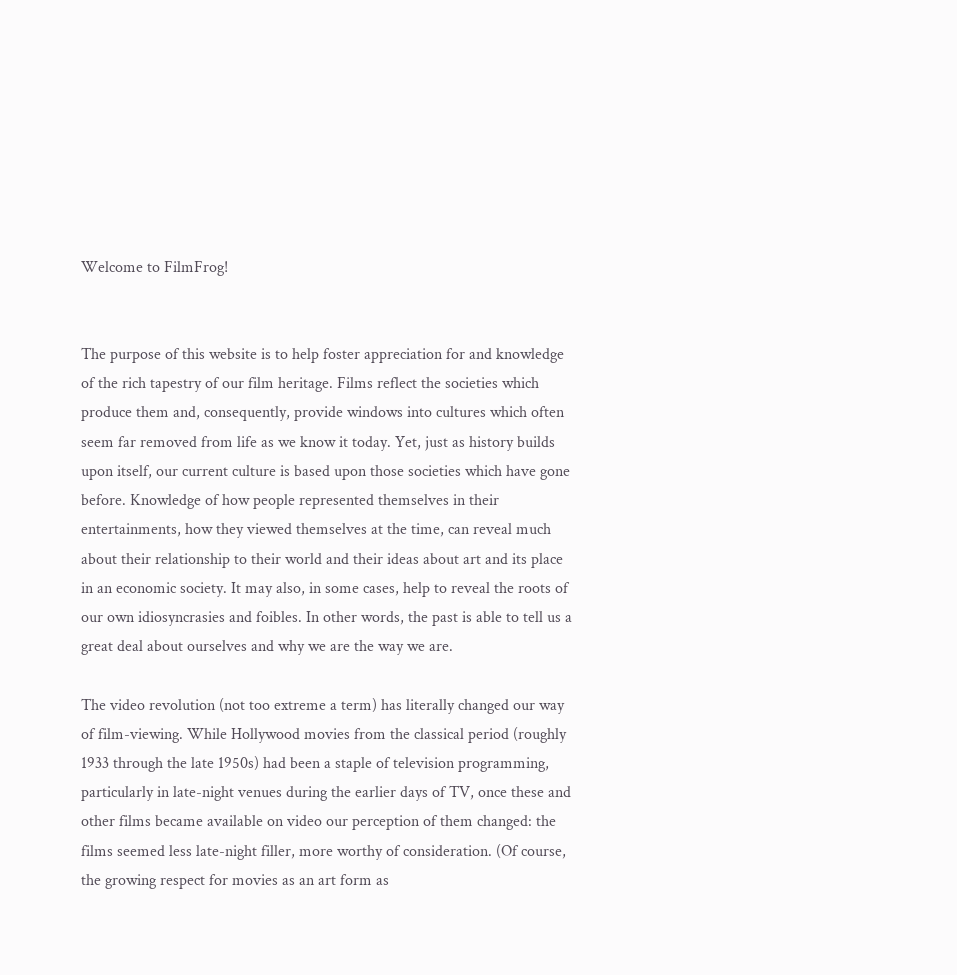Welcome to FilmFrog!


The purpose of this website is to help foster appreciation for and knowledge of the rich tapestry of our film heritage. Films reflect the societies which produce them and, consequently, provide windows into cultures which often seem far removed from life as we know it today. Yet, just as history builds upon itself, our current culture is based upon those societies which have gone before. Knowledge of how people represented themselves in their entertainments, how they viewed themselves at the time, can reveal much about their relationship to their world and their ideas about art and its place in an economic society. It may also, in some cases, help to reveal the roots of our own idiosyncrasies and foibles. In other words, the past is able to tell us a great deal about ourselves and why we are the way we are.

The video revolution (not too extreme a term) has literally changed our way of film-viewing. While Hollywood movies from the classical period (roughly 1933 through the late 1950s) had been a staple of television programming, particularly in late-night venues during the earlier days of TV, once these and other films became available on video our perception of them changed: the films seemed less late-night filler, more worthy of consideration. (Of course, the growing respect for movies as an art form as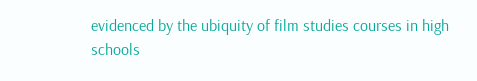evidenced by the ubiquity of film studies courses in high schools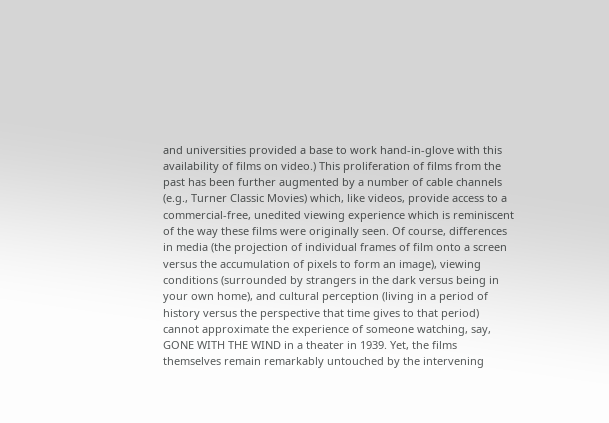and universities provided a base to work hand-in-glove with this availability of films on video.) This proliferation of films from the past has been further augmented by a number of cable channels (e.g., Turner Classic Movies) which, like videos, provide access to a commercial-free, unedited viewing experience which is reminiscent of the way these films were originally seen. Of course, differences in media (the projection of individual frames of film onto a screen versus the accumulation of pixels to form an image), viewing conditions (surrounded by strangers in the dark versus being in your own home), and cultural perception (living in a period of history versus the perspective that time gives to that period) cannot approximate the experience of someone watching, say, GONE WITH THE WIND in a theater in 1939. Yet, the films themselves remain remarkably untouched by the intervening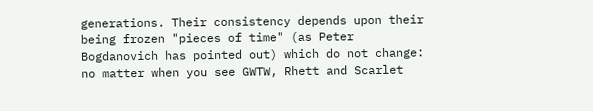generations. Their consistency depends upon their being frozen "pieces of time" (as Peter Bogdanovich has pointed out) which do not change: no matter when you see GWTW, Rhett and Scarlet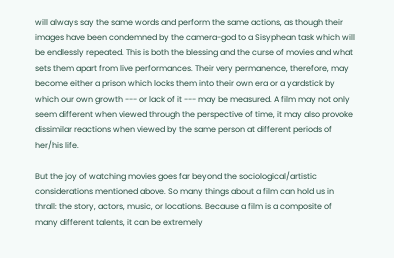will always say the same words and perform the same actions, as though their images have been condemned by the camera-god to a Sisyphean task which will be endlessly repeated. This is both the blessing and the curse of movies and what sets them apart from live performances. Their very permanence, therefore, may become either a prison which locks them into their own era or a yardstick by which our own growth --- or lack of it --- may be measured. A film may not only seem different when viewed through the perspective of time, it may also provoke dissimilar reactions when viewed by the same person at different periods of her/his life.

But the joy of watching movies goes far beyond the sociological/artistic considerations mentioned above. So many things about a film can hold us in thrall: the story, actors, music, or locations. Because a film is a composite of many different talents, it can be extremely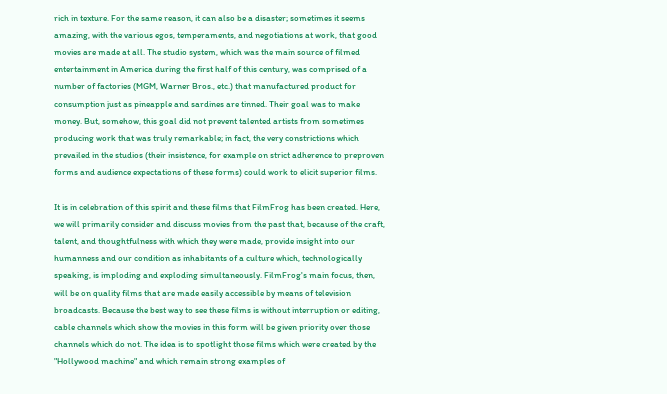rich in texture. For the same reason, it can also be a disaster; sometimes it seems amazing, with the various egos, temperaments, and negotiations at work, that good movies are made at all. The studio system, which was the main source of filmed entertainment in America during the first half of this century, was comprised of a number of factories (MGM, Warner Bros., etc.) that manufactured product for consumption just as pineapple and sardines are tinned. Their goal was to make money. But, somehow, this goal did not prevent talented artists from sometimes producing work that was truly remarkable; in fact, the very constrictions which prevailed in the studios (their insistence, for example on strict adherence to preproven forms and audience expectations of these forms) could work to elicit superior films.

It is in celebration of this spirit and these films that FilmFrog has been created. Here, we will primarily consider and discuss movies from the past that, because of the craft, talent, and thoughtfulness with which they were made, provide insight into our humanness and our condition as inhabitants of a culture which, technologically speaking, is imploding and exploding simultaneously. FilmFrog's main focus, then, will be on quality films that are made easily accessible by means of television broadcasts. Because the best way to see these films is without interruption or editing, cable channels which show the movies in this form will be given priority over those channels which do not. The idea is to spotlight those films which were created by the "Hollywood machine" and which remain strong examples of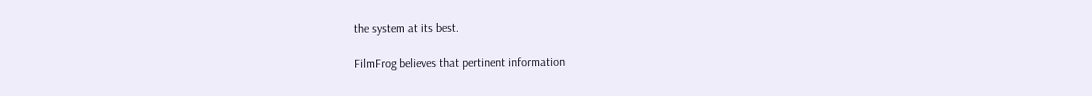the system at its best.

FilmFrog believes that pertinent information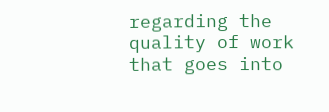regarding the quality of work that goes into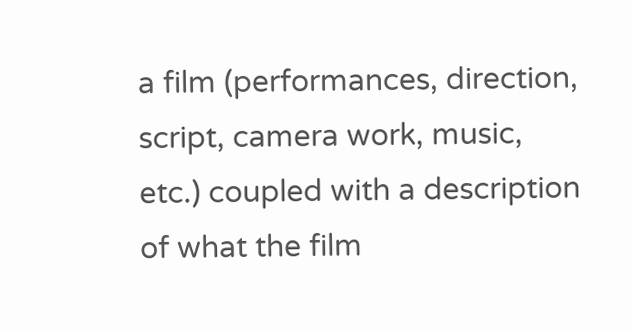a film (performances, direction, script, camera work, music, etc.) coupled with a description of what the film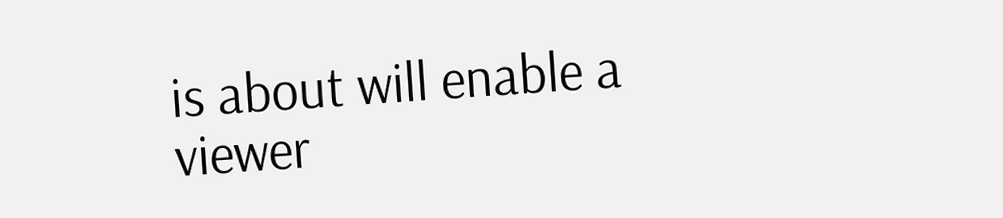is about will enable a viewer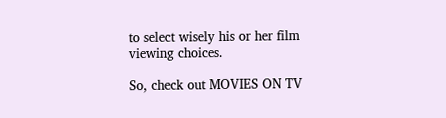to select wisely his or her film viewing choices.

So, check out MOVIES ON TV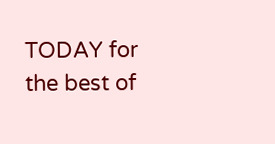TODAY for the best of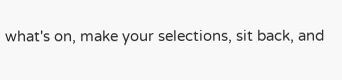what's on, make your selections, sit back, and